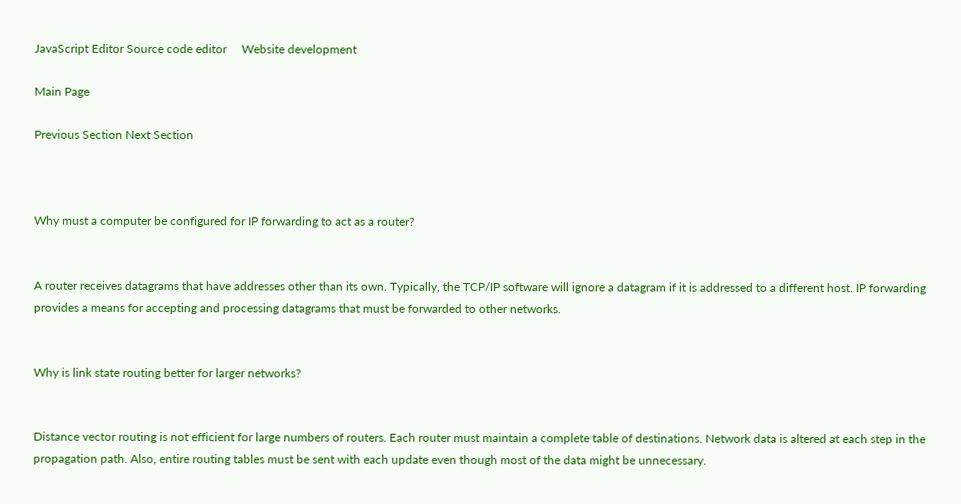JavaScript Editor Source code editor     Website development

Main Page

Previous Section Next Section



Why must a computer be configured for IP forwarding to act as a router?


A router receives datagrams that have addresses other than its own. Typically, the TCP/IP software will ignore a datagram if it is addressed to a different host. IP forwarding provides a means for accepting and processing datagrams that must be forwarded to other networks.


Why is link state routing better for larger networks?


Distance vector routing is not efficient for large numbers of routers. Each router must maintain a complete table of destinations. Network data is altered at each step in the propagation path. Also, entire routing tables must be sent with each update even though most of the data might be unnecessary.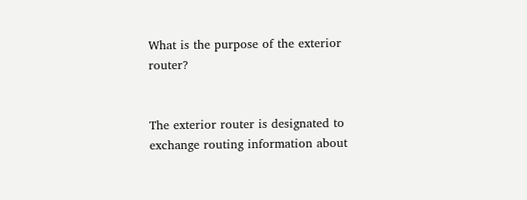What is the purpose of the exterior router?


The exterior router is designated to exchange routing information about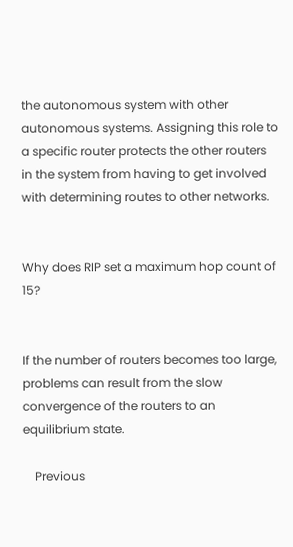the autonomous system with other autonomous systems. Assigning this role to a specific router protects the other routers in the system from having to get involved with determining routes to other networks.


Why does RIP set a maximum hop count of 15?


If the number of routers becomes too large, problems can result from the slow convergence of the routers to an equilibrium state.

    Previous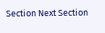Section Next Section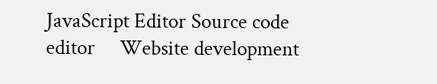JavaScript Editor Source code editor     Website development